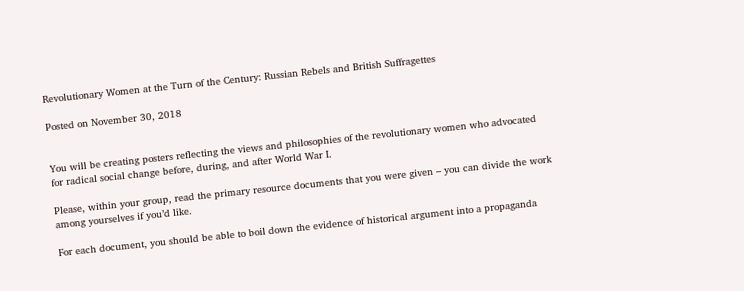Revolutionary Women at the Turn of the Century: Russian Rebels and British Suffragettes

Posted on November 30, 2018


You will be creating posters reflecting the views and philosophies of the revolutionary women who advocated for radical social change before, during, and after World War I.

Please, within your group, read the primary resource documents that you were given – you can divide the work among yourselves if you’d like.

For each document, you should be able to boil down the evidence of historical argument into a propaganda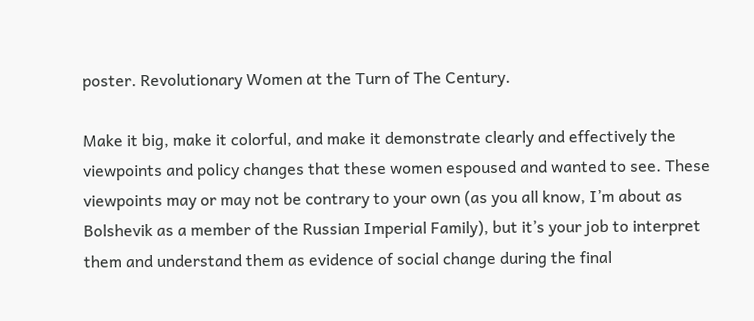poster. Revolutionary Women at the Turn of The Century.

Make it big, make it colorful, and make it demonstrate clearly and effectively the viewpoints and policy changes that these women espoused and wanted to see. These viewpoints may or may not be contrary to your own (as you all know, I’m about as Bolshevik as a member of the Russian Imperial Family), but it’s your job to interpret them and understand them as evidence of social change during the final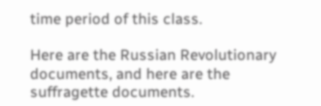time period of this class.

Here are the Russian Revolutionary documents, and here are the suffragette documents.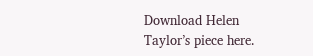Download Helen Taylor’s piece here.